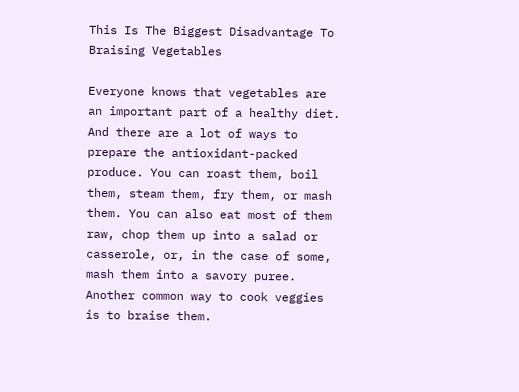This Is The Biggest Disadvantage To Braising Vegetables

Everyone knows that vegetables are an important part of a healthy diet. And there are a lot of ways to prepare the antioxidant-packed produce. You can roast them, boil them, steam them, fry them, or mash them. You can also eat most of them raw, chop them up into a salad or casserole, or, in the case of some, mash them into a savory puree. Another common way to cook veggies is to braise them.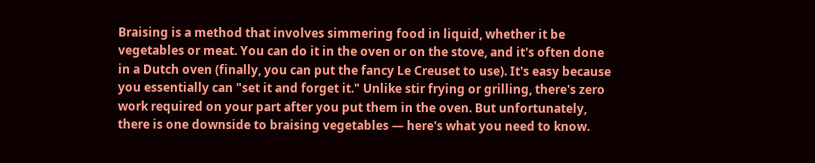Braising is a method that involves simmering food in liquid, whether it be vegetables or meat. You can do it in the oven or on the stove, and it's often done in a Dutch oven (finally, you can put the fancy Le Creuset to use). It's easy because you essentially can "set it and forget it." Unlike stir frying or grilling, there's zero work required on your part after you put them in the oven. But unfortunately, there is one downside to braising vegetables — here's what you need to know.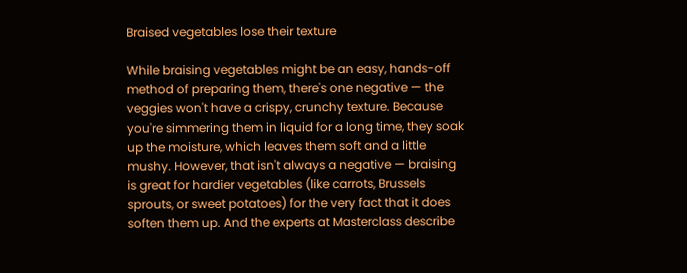Braised vegetables lose their texture

While braising vegetables might be an easy, hands-off method of preparing them, there's one negative — the veggies won't have a crispy, crunchy texture. Because you're simmering them in liquid for a long time, they soak up the moisture, which leaves them soft and a little mushy. However, that isn't always a negative — braising is great for hardier vegetables (like carrots, Brussels sprouts, or sweet potatoes) for the very fact that it does soften them up. And the experts at Masterclass describe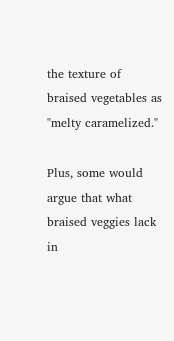the texture of braised vegetables as "melty caramelized."

Plus, some would argue that what braised veggies lack in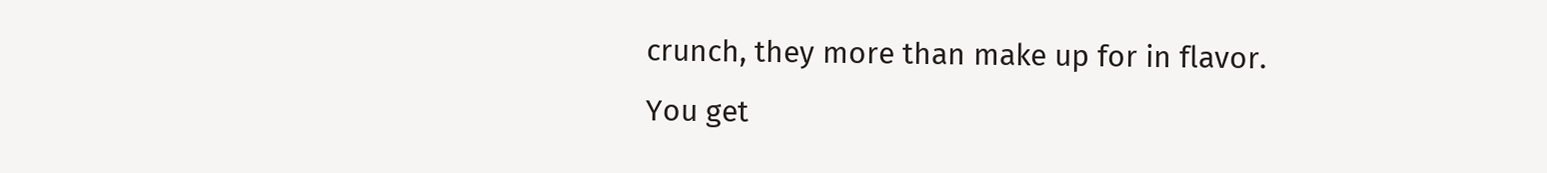crunch, they more than make up for in flavor. You get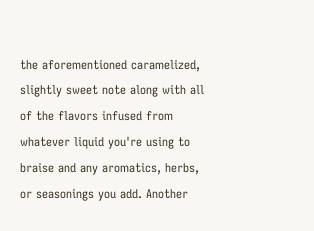the aforementioned caramelized, slightly sweet note along with all of the flavors infused from whatever liquid you're using to braise and any aromatics, herbs, or seasonings you add. Another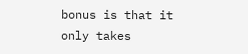bonus is that it only takes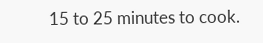15 to 25 minutes to cook.